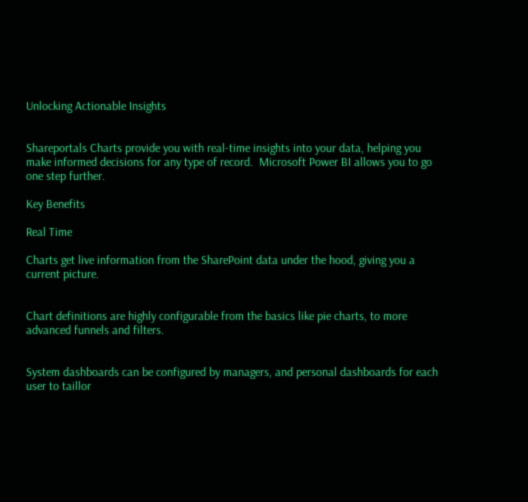Unlocking Actionable Insights


Shareportals Charts provide you with real-time insights into your data, helping you make informed decisions for any type of record.  Microsoft Power BI allows you to go one step further.

Key Benefits

Real Time

Charts get live information from the SharePoint data under the hood, giving you a current picture.


Chart definitions are highly configurable from the basics like pie charts, to more advanced funnels and filters.


System dashboards can be configured by managers, and personal dashboards for each user to taillor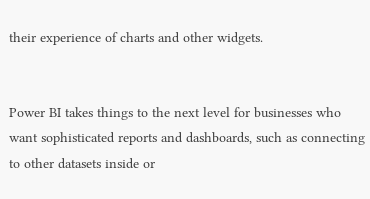their experience of charts and other widgets.


Power BI takes things to the next level for businesses who want sophisticated reports and dashboards, such as connecting to other datasets inside or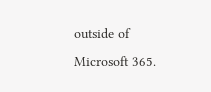outside of Microsoft 365.